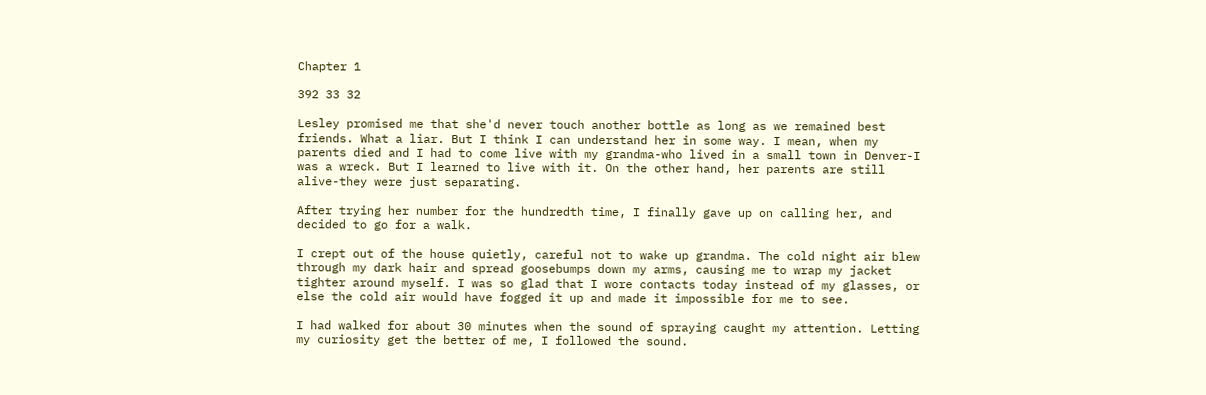Chapter 1

392 33 32

Lesley promised me that she'd never touch another bottle as long as we remained best friends. What a liar. But I think I can understand her in some way. I mean, when my parents died and I had to come live with my grandma-who lived in a small town in Denver-I was a wreck. But I learned to live with it. On the other hand, her parents are still alive-they were just separating.

After trying her number for the hundredth time, I finally gave up on calling her, and decided to go for a walk.

I crept out of the house quietly, careful not to wake up grandma. The cold night air blew through my dark hair and spread goosebumps down my arms, causing me to wrap my jacket tighter around myself. I was so glad that I wore contacts today instead of my glasses, or else the cold air would have fogged it up and made it impossible for me to see.

I had walked for about 30 minutes when the sound of spraying caught my attention. Letting my curiosity get the better of me, I followed the sound.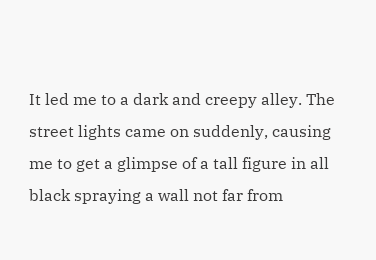It led me to a dark and creepy alley. The street lights came on suddenly, causing me to get a glimpse of a tall figure in all black spraying a wall not far from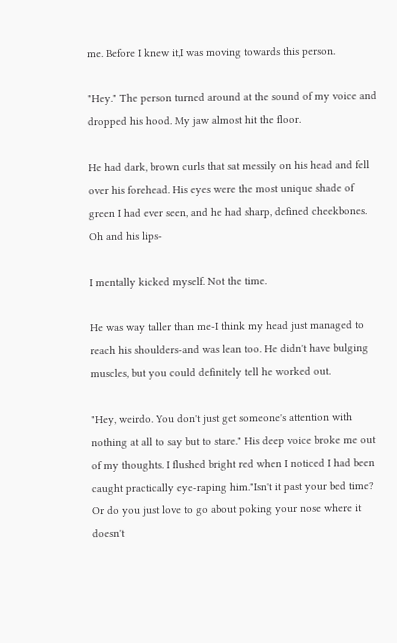me. Before I knew it,I was moving towards this person.

"Hey." The person turned around at the sound of my voice and dropped his hood. My jaw almost hit the floor.

He had dark, brown curls that sat messily on his head and fell over his forehead. His eyes were the most unique shade of green I had ever seen, and he had sharp, defined cheekbones. Oh and his lips-

I mentally kicked myself. Not the time.

He was way taller than me-I think my head just managed to reach his shoulders-and was lean too. He didn't have bulging muscles, but you could definitely tell he worked out.

"Hey, weirdo. You don't just get someone's attention with nothing at all to say but to stare." His deep voice broke me out of my thoughts. I flushed bright red when I noticed I had been caught practically eye-raping him."Isn't it past your bed time? Or do you just love to go about poking your nose where it doesn't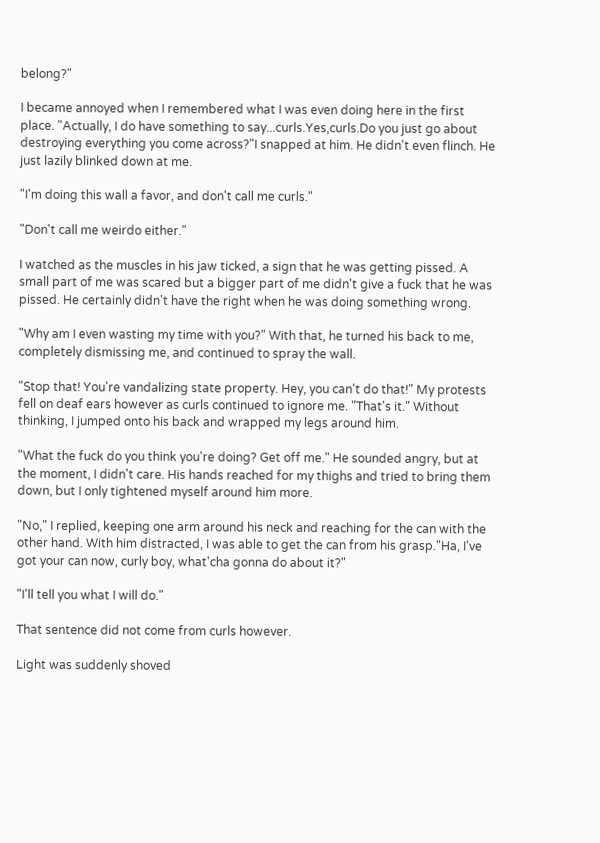belong?"

I became annoyed when I remembered what I was even doing here in the first place. "Actually, I do have something to say...curls.Yes,curls.Do you just go about destroying everything you come across?"I snapped at him. He didn't even flinch. He just lazily blinked down at me.

"I'm doing this wall a favor, and don't call me curls."

"Don't call me weirdo either."

I watched as the muscles in his jaw ticked, a sign that he was getting pissed. A small part of me was scared but a bigger part of me didn't give a fuck that he was pissed. He certainly didn't have the right when he was doing something wrong.

"Why am I even wasting my time with you?" With that, he turned his back to me, completely dismissing me, and continued to spray the wall.

"Stop that! You're vandalizing state property. Hey, you can't do that!" My protests fell on deaf ears however as curls continued to ignore me. "That's it." Without thinking, I jumped onto his back and wrapped my legs around him.

"What the fuck do you think you're doing? Get off me." He sounded angry, but at the moment, I didn't care. His hands reached for my thighs and tried to bring them down, but I only tightened myself around him more.

"No," I replied, keeping one arm around his neck and reaching for the can with the other hand. With him distracted, I was able to get the can from his grasp."Ha, I've got your can now, curly boy, what'cha gonna do about it?"

"I'll tell you what I will do."

That sentence did not come from curls however.

Light was suddenly shoved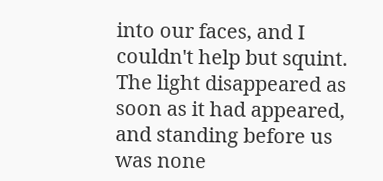into our faces, and I couldn't help but squint. The light disappeared as soon as it had appeared, and standing before us was none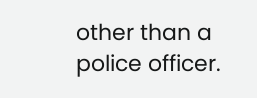other than a police officer.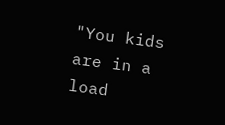"You kids are in a load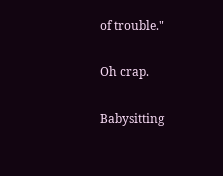of trouble."

Oh crap.

Babysitting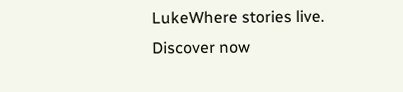LukeWhere stories live. Discover now